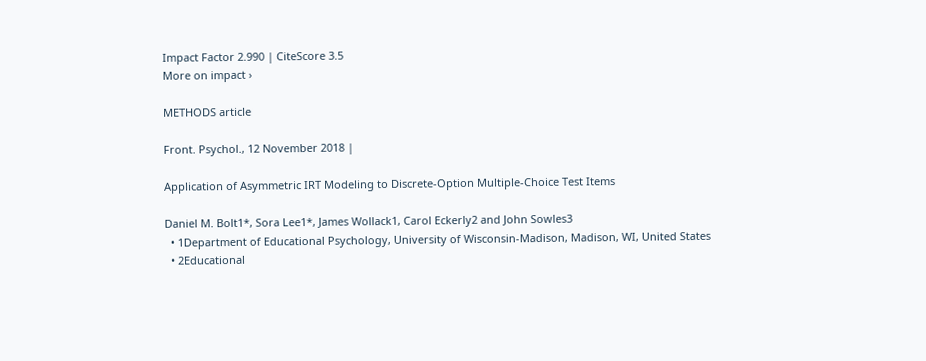Impact Factor 2.990 | CiteScore 3.5
More on impact ›

METHODS article

Front. Psychol., 12 November 2018 |

Application of Asymmetric IRT Modeling to Discrete-Option Multiple-Choice Test Items

Daniel M. Bolt1*, Sora Lee1*, James Wollack1, Carol Eckerly2 and John Sowles3
  • 1Department of Educational Psychology, University of Wisconsin-Madison, Madison, WI, United States
  • 2Educational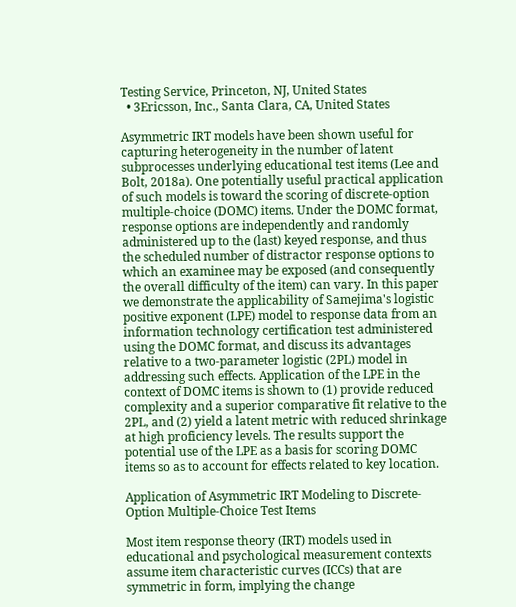Testing Service, Princeton, NJ, United States
  • 3Ericsson, Inc., Santa Clara, CA, United States

Asymmetric IRT models have been shown useful for capturing heterogeneity in the number of latent subprocesses underlying educational test items (Lee and Bolt, 2018a). One potentially useful practical application of such models is toward the scoring of discrete-option multiple-choice (DOMC) items. Under the DOMC format, response options are independently and randomly administered up to the (last) keyed response, and thus the scheduled number of distractor response options to which an examinee may be exposed (and consequently the overall difficulty of the item) can vary. In this paper we demonstrate the applicability of Samejima's logistic positive exponent (LPE) model to response data from an information technology certification test administered using the DOMC format, and discuss its advantages relative to a two-parameter logistic (2PL) model in addressing such effects. Application of the LPE in the context of DOMC items is shown to (1) provide reduced complexity and a superior comparative fit relative to the 2PL, and (2) yield a latent metric with reduced shrinkage at high proficiency levels. The results support the potential use of the LPE as a basis for scoring DOMC items so as to account for effects related to key location.

Application of Asymmetric IRT Modeling to Discrete-Option Multiple-Choice Test Items

Most item response theory (IRT) models used in educational and psychological measurement contexts assume item characteristic curves (ICCs) that are symmetric in form, implying the change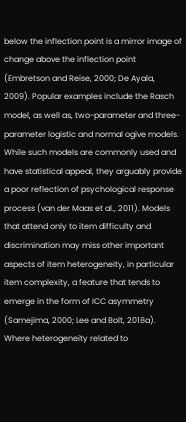below the inflection point is a mirror image of change above the inflection point (Embretson and Reise, 2000; De Ayala, 2009). Popular examples include the Rasch model, as well as, two-parameter and three-parameter logistic and normal ogive models. While such models are commonly used and have statistical appeal, they arguably provide a poor reflection of psychological response process (van der Maas et al., 2011). Models that attend only to item difficulty and discrimination may miss other important aspects of item heterogeneity, in particular item complexity, a feature that tends to emerge in the form of ICC asymmetry (Samejima, 2000; Lee and Bolt, 2018a). Where heterogeneity related to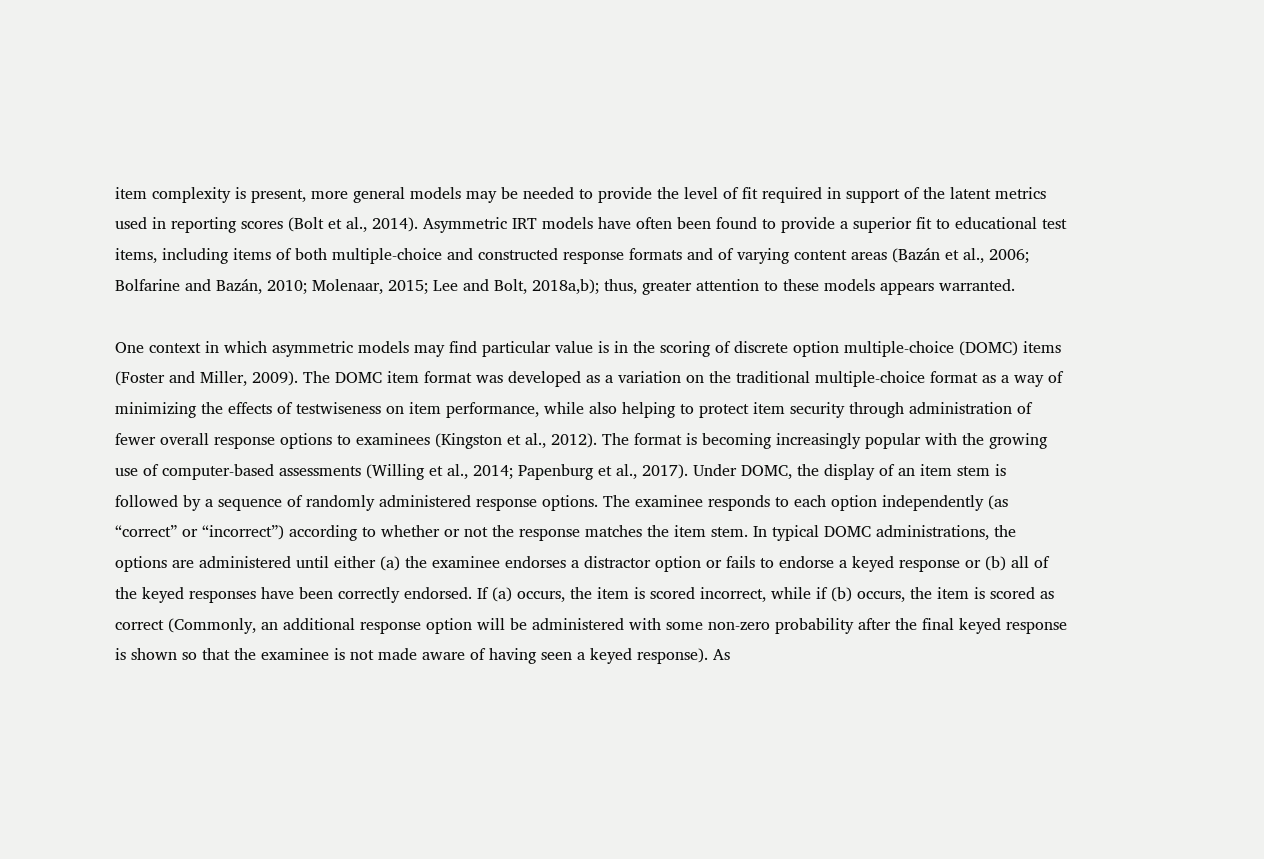item complexity is present, more general models may be needed to provide the level of fit required in support of the latent metrics used in reporting scores (Bolt et al., 2014). Asymmetric IRT models have often been found to provide a superior fit to educational test items, including items of both multiple-choice and constructed response formats and of varying content areas (Bazán et al., 2006; Bolfarine and Bazán, 2010; Molenaar, 2015; Lee and Bolt, 2018a,b); thus, greater attention to these models appears warranted.

One context in which asymmetric models may find particular value is in the scoring of discrete option multiple-choice (DOMC) items (Foster and Miller, 2009). The DOMC item format was developed as a variation on the traditional multiple-choice format as a way of minimizing the effects of testwiseness on item performance, while also helping to protect item security through administration of fewer overall response options to examinees (Kingston et al., 2012). The format is becoming increasingly popular with the growing use of computer-based assessments (Willing et al., 2014; Papenburg et al., 2017). Under DOMC, the display of an item stem is followed by a sequence of randomly administered response options. The examinee responds to each option independently (as “correct” or “incorrect”) according to whether or not the response matches the item stem. In typical DOMC administrations, the options are administered until either (a) the examinee endorses a distractor option or fails to endorse a keyed response or (b) all of the keyed responses have been correctly endorsed. If (a) occurs, the item is scored incorrect, while if (b) occurs, the item is scored as correct (Commonly, an additional response option will be administered with some non-zero probability after the final keyed response is shown so that the examinee is not made aware of having seen a keyed response). As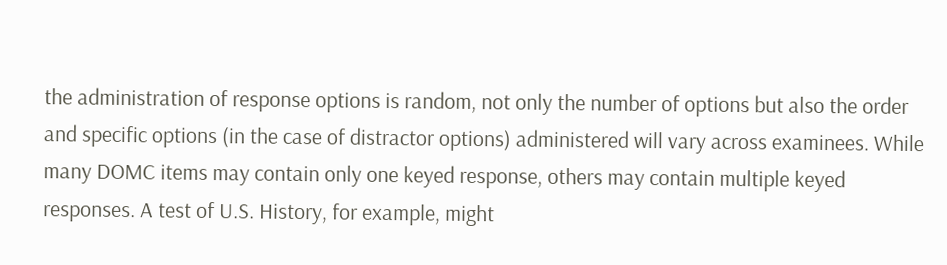the administration of response options is random, not only the number of options but also the order and specific options (in the case of distractor options) administered will vary across examinees. While many DOMC items may contain only one keyed response, others may contain multiple keyed responses. A test of U.S. History, for example, might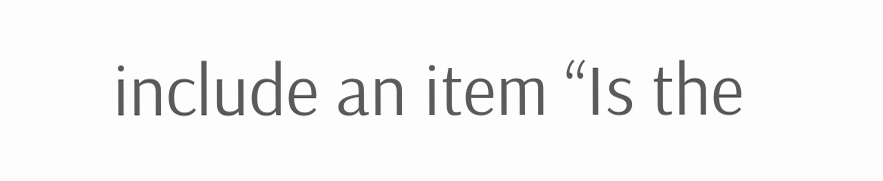include an item “Is the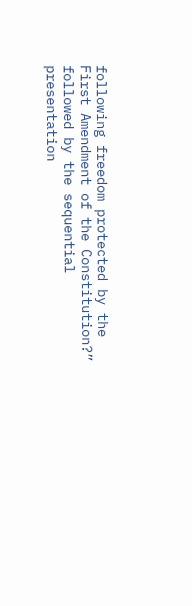following freedom protected by the First Amendment of the Constitution?” followed by the sequential presentation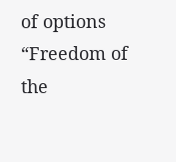of options “Freedom of the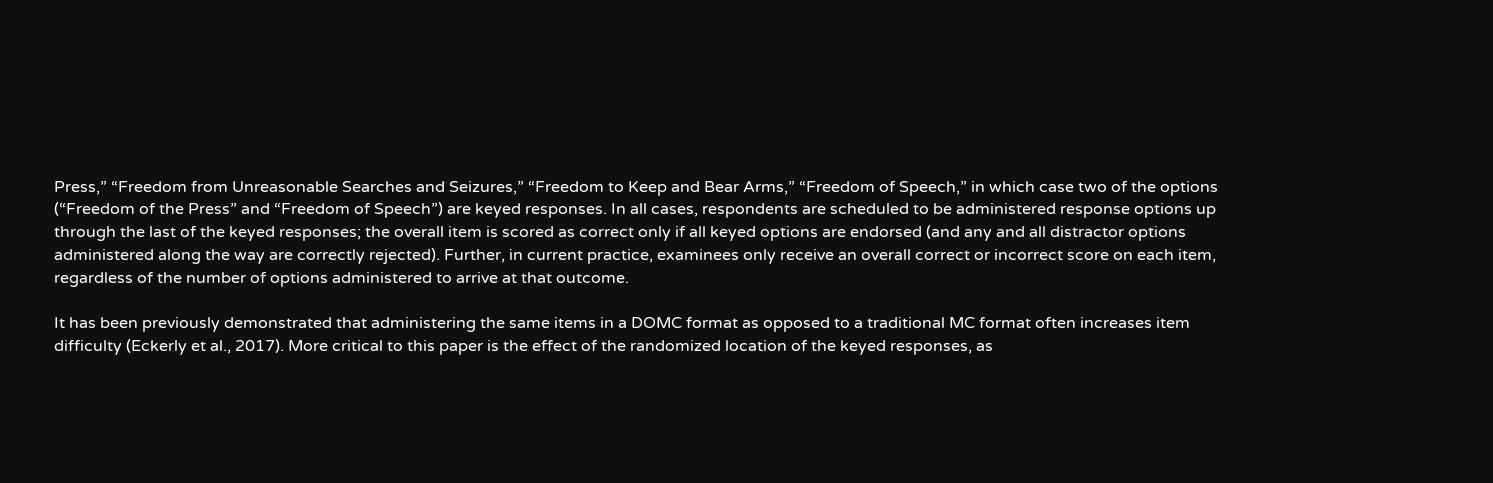Press,” “Freedom from Unreasonable Searches and Seizures,” “Freedom to Keep and Bear Arms,” “Freedom of Speech,” in which case two of the options (“Freedom of the Press” and “Freedom of Speech”) are keyed responses. In all cases, respondents are scheduled to be administered response options up through the last of the keyed responses; the overall item is scored as correct only if all keyed options are endorsed (and any and all distractor options administered along the way are correctly rejected). Further, in current practice, examinees only receive an overall correct or incorrect score on each item, regardless of the number of options administered to arrive at that outcome.

It has been previously demonstrated that administering the same items in a DOMC format as opposed to a traditional MC format often increases item difficulty (Eckerly et al., 2017). More critical to this paper is the effect of the randomized location of the keyed responses, as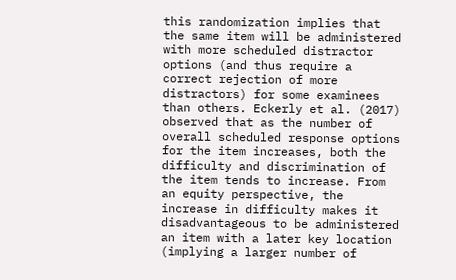this randomization implies that the same item will be administered with more scheduled distractor options (and thus require a correct rejection of more distractors) for some examinees than others. Eckerly et al. (2017) observed that as the number of overall scheduled response options for the item increases, both the difficulty and discrimination of the item tends to increase. From an equity perspective, the increase in difficulty makes it disadvantageous to be administered an item with a later key location (implying a larger number of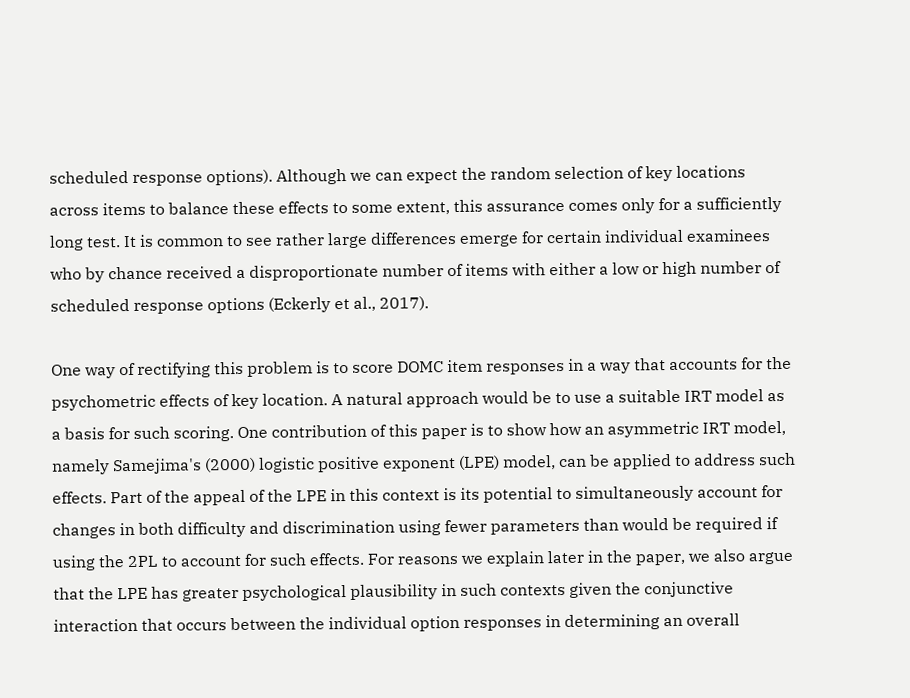scheduled response options). Although we can expect the random selection of key locations across items to balance these effects to some extent, this assurance comes only for a sufficiently long test. It is common to see rather large differences emerge for certain individual examinees who by chance received a disproportionate number of items with either a low or high number of scheduled response options (Eckerly et al., 2017).

One way of rectifying this problem is to score DOMC item responses in a way that accounts for the psychometric effects of key location. A natural approach would be to use a suitable IRT model as a basis for such scoring. One contribution of this paper is to show how an asymmetric IRT model, namely Samejima's (2000) logistic positive exponent (LPE) model, can be applied to address such effects. Part of the appeal of the LPE in this context is its potential to simultaneously account for changes in both difficulty and discrimination using fewer parameters than would be required if using the 2PL to account for such effects. For reasons we explain later in the paper, we also argue that the LPE has greater psychological plausibility in such contexts given the conjunctive interaction that occurs between the individual option responses in determining an overall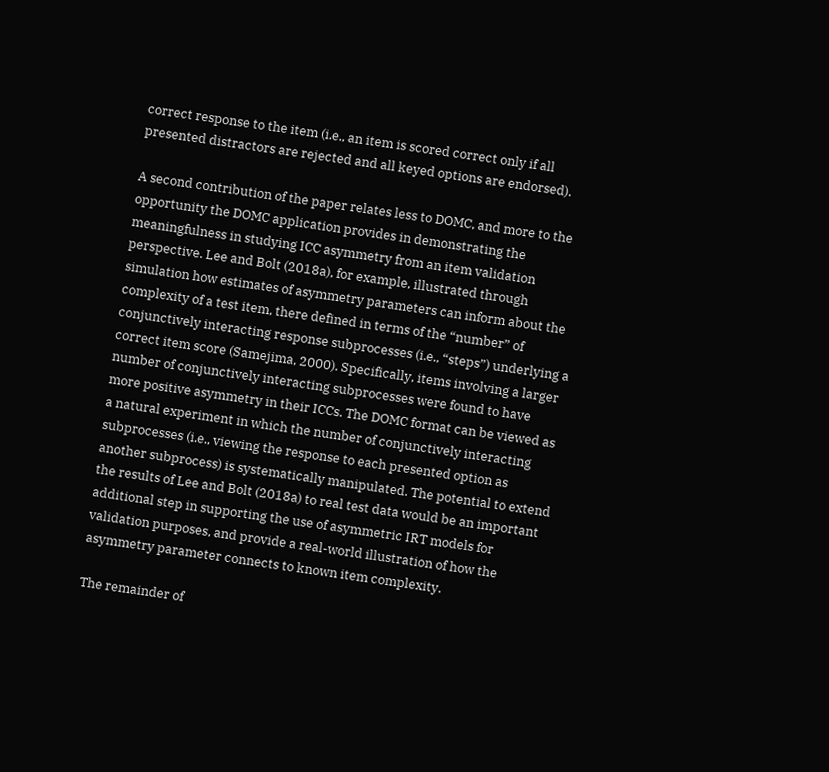correct response to the item (i.e., an item is scored correct only if all presented distractors are rejected and all keyed options are endorsed).

A second contribution of the paper relates less to DOMC, and more to the opportunity the DOMC application provides in demonstrating the meaningfulness in studying ICC asymmetry from an item validation perspective. Lee and Bolt (2018a), for example, illustrated through simulation how estimates of asymmetry parameters can inform about the complexity of a test item, there defined in terms of the “number” of conjunctively interacting response subprocesses (i.e., “steps”) underlying a correct item score (Samejima, 2000). Specifically, items involving a larger number of conjunctively interacting subprocesses were found to have more positive asymmetry in their ICCs. The DOMC format can be viewed as a natural experiment in which the number of conjunctively interacting subprocesses (i.e., viewing the response to each presented option as another subprocess) is systematically manipulated. The potential to extend the results of Lee and Bolt (2018a) to real test data would be an important additional step in supporting the use of asymmetric IRT models for validation purposes, and provide a real-world illustration of how the asymmetry parameter connects to known item complexity.

The remainder of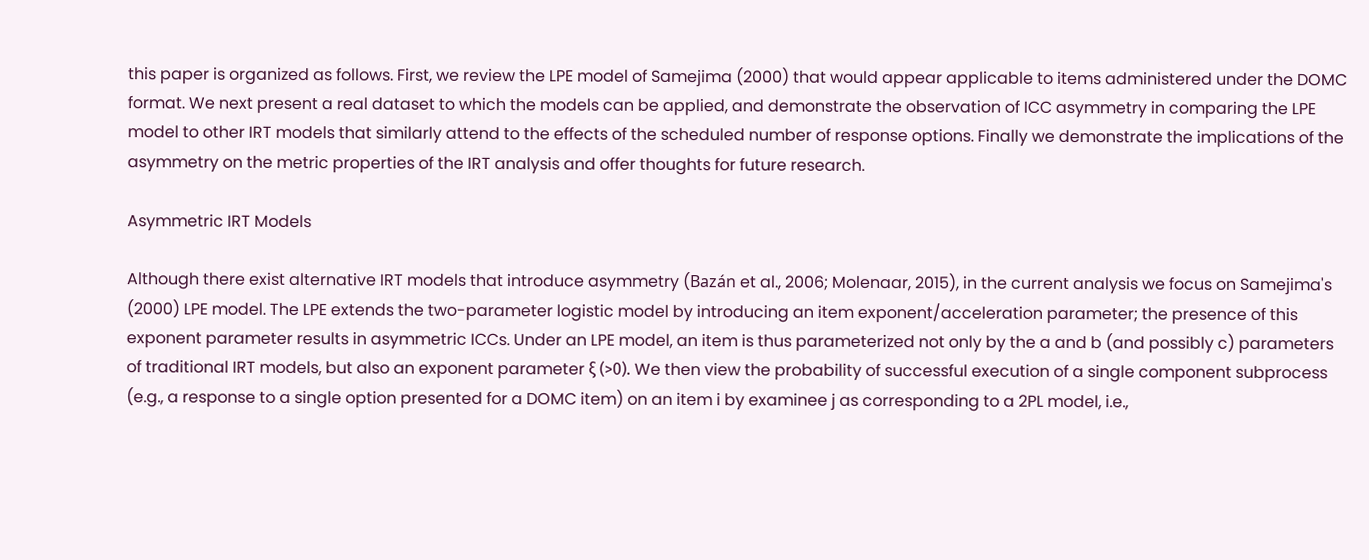this paper is organized as follows. First, we review the LPE model of Samejima (2000) that would appear applicable to items administered under the DOMC format. We next present a real dataset to which the models can be applied, and demonstrate the observation of ICC asymmetry in comparing the LPE model to other IRT models that similarly attend to the effects of the scheduled number of response options. Finally we demonstrate the implications of the asymmetry on the metric properties of the IRT analysis and offer thoughts for future research.

Asymmetric IRT Models

Although there exist alternative IRT models that introduce asymmetry (Bazán et al., 2006; Molenaar, 2015), in the current analysis we focus on Samejima's (2000) LPE model. The LPE extends the two-parameter logistic model by introducing an item exponent/acceleration parameter; the presence of this exponent parameter results in asymmetric ICCs. Under an LPE model, an item is thus parameterized not only by the a and b (and possibly c) parameters of traditional IRT models, but also an exponent parameter ξ (>0). We then view the probability of successful execution of a single component subprocess (e.g., a response to a single option presented for a DOMC item) on an item i by examinee j as corresponding to a 2PL model, i.e.,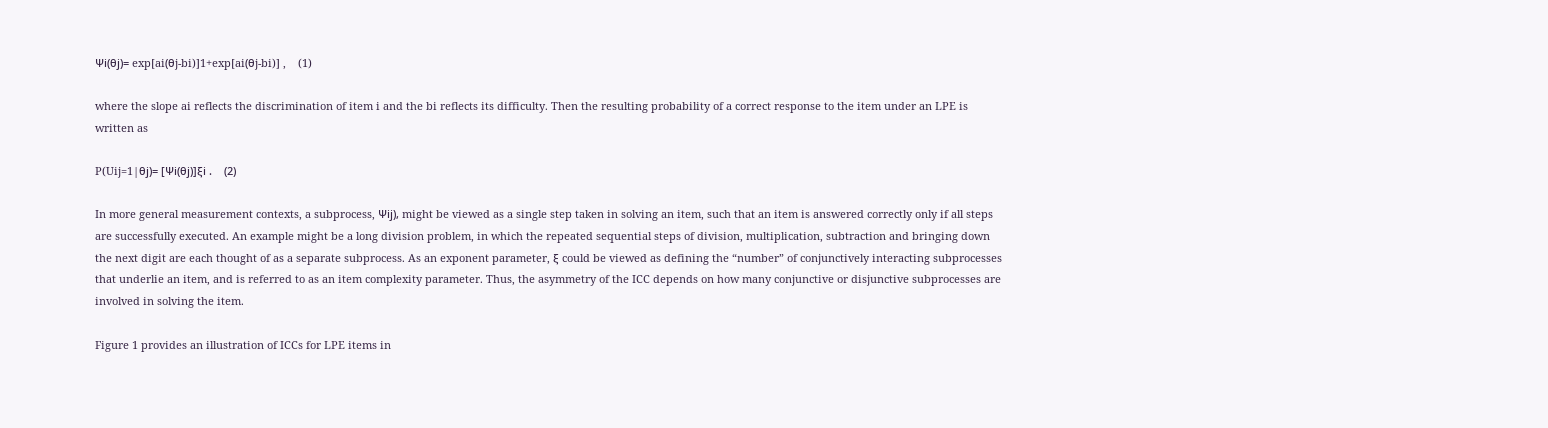Ψi(θj)= exp[ai(θj-bi)]1+exp[ai(θj-bi)] ,    (1)

where the slope ai reflects the discrimination of item i and the bi reflects its difficulty. Then the resulting probability of a correct response to the item under an LPE is written as

P(Uij=1|θj)= [Ψi(θj)]ξi .    (2)

In more general measurement contexts, a subprocess, Ψij), might be viewed as a single step taken in solving an item, such that an item is answered correctly only if all steps are successfully executed. An example might be a long division problem, in which the repeated sequential steps of division, multiplication, subtraction and bringing down the next digit are each thought of as a separate subprocess. As an exponent parameter, ξ could be viewed as defining the “number” of conjunctively interacting subprocesses that underlie an item, and is referred to as an item complexity parameter. Thus, the asymmetry of the ICC depends on how many conjunctive or disjunctive subprocesses are involved in solving the item.

Figure 1 provides an illustration of ICCs for LPE items in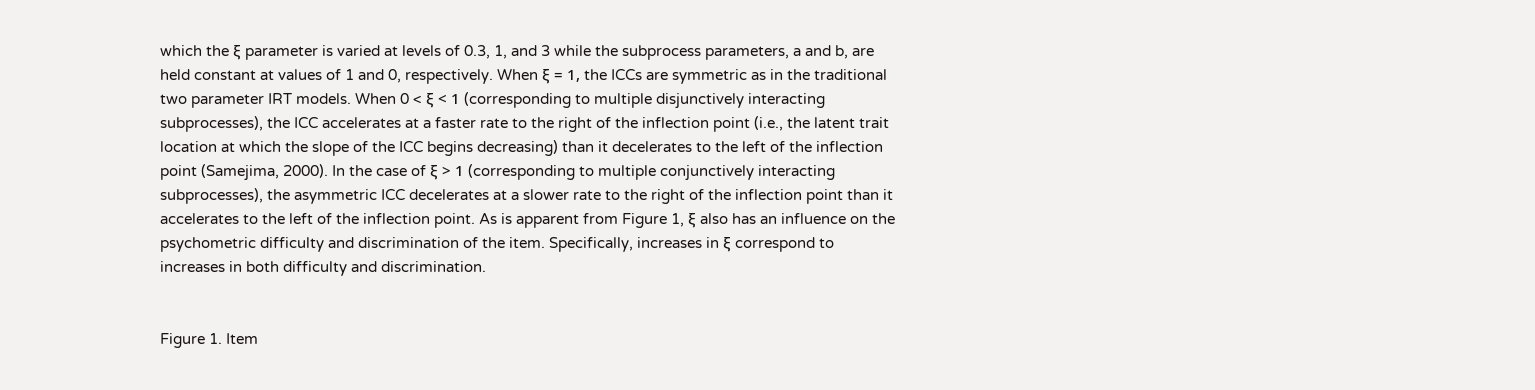which the ξ parameter is varied at levels of 0.3, 1, and 3 while the subprocess parameters, a and b, are held constant at values of 1 and 0, respectively. When ξ = 1, the ICCs are symmetric as in the traditional two parameter IRT models. When 0 < ξ < 1 (corresponding to multiple disjunctively interacting subprocesses), the ICC accelerates at a faster rate to the right of the inflection point (i.e., the latent trait location at which the slope of the ICC begins decreasing) than it decelerates to the left of the inflection point (Samejima, 2000). In the case of ξ > 1 (corresponding to multiple conjunctively interacting subprocesses), the asymmetric ICC decelerates at a slower rate to the right of the inflection point than it accelerates to the left of the inflection point. As is apparent from Figure 1, ξ also has an influence on the psychometric difficulty and discrimination of the item. Specifically, increases in ξ correspond to increases in both difficulty and discrimination.


Figure 1. Item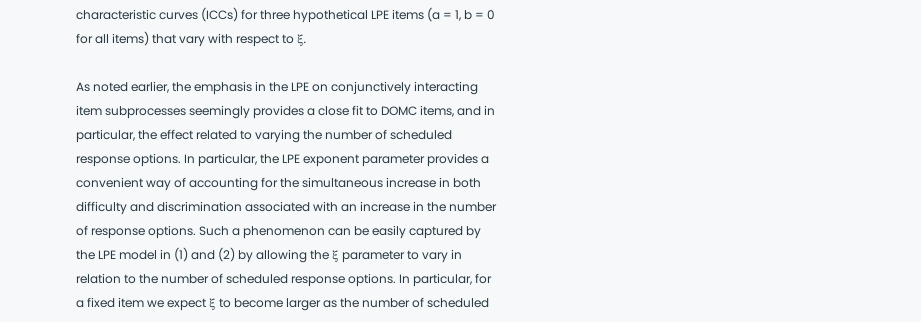characteristic curves (ICCs) for three hypothetical LPE items (a = 1, b = 0 for all items) that vary with respect to ξ.

As noted earlier, the emphasis in the LPE on conjunctively interacting item subprocesses seemingly provides a close fit to DOMC items, and in particular, the effect related to varying the number of scheduled response options. In particular, the LPE exponent parameter provides a convenient way of accounting for the simultaneous increase in both difficulty and discrimination associated with an increase in the number of response options. Such a phenomenon can be easily captured by the LPE model in (1) and (2) by allowing the ξ parameter to vary in relation to the number of scheduled response options. In particular, for a fixed item we expect ξ to become larger as the number of scheduled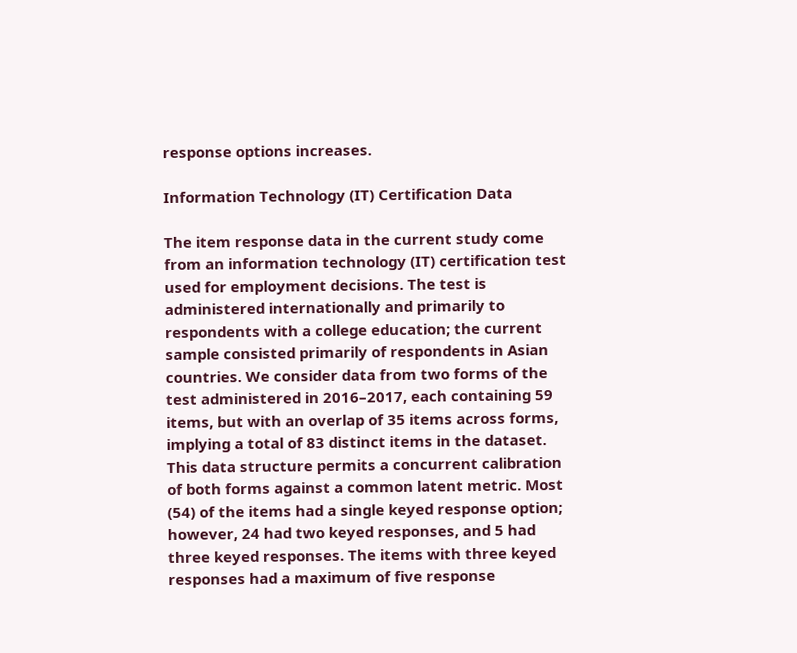response options increases.

Information Technology (IT) Certification Data

The item response data in the current study come from an information technology (IT) certification test used for employment decisions. The test is administered internationally and primarily to respondents with a college education; the current sample consisted primarily of respondents in Asian countries. We consider data from two forms of the test administered in 2016–2017, each containing 59 items, but with an overlap of 35 items across forms, implying a total of 83 distinct items in the dataset. This data structure permits a concurrent calibration of both forms against a common latent metric. Most (54) of the items had a single keyed response option; however, 24 had two keyed responses, and 5 had three keyed responses. The items with three keyed responses had a maximum of five response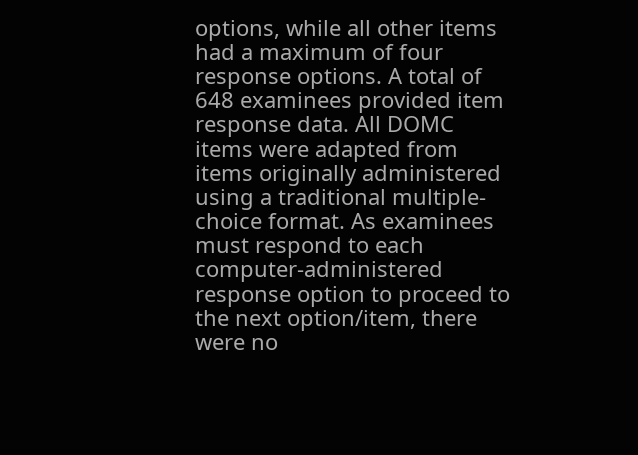options, while all other items had a maximum of four response options. A total of 648 examinees provided item response data. All DOMC items were adapted from items originally administered using a traditional multiple-choice format. As examinees must respond to each computer-administered response option to proceed to the next option/item, there were no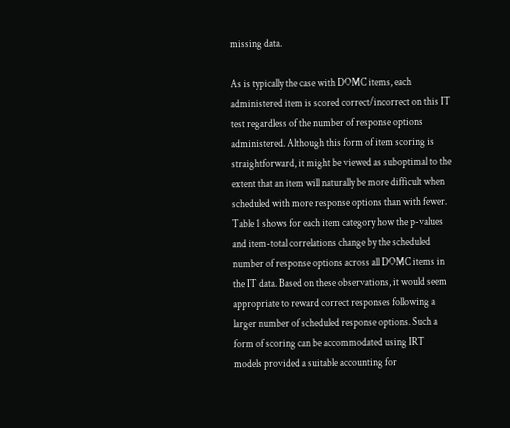missing data.

As is typically the case with DOMC items, each administered item is scored correct/incorrect on this IT test regardless of the number of response options administered. Although this form of item scoring is straightforward, it might be viewed as suboptimal to the extent that an item will naturally be more difficult when scheduled with more response options than with fewer. Table 1 shows for each item category how the p-values and item-total correlations change by the scheduled number of response options across all DOMC items in the IT data. Based on these observations, it would seem appropriate to reward correct responses following a larger number of scheduled response options. Such a form of scoring can be accommodated using IRT models provided a suitable accounting for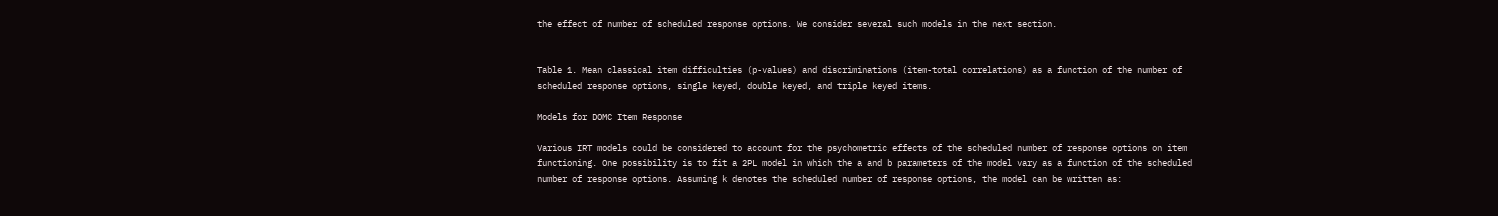the effect of number of scheduled response options. We consider several such models in the next section.


Table 1. Mean classical item difficulties (p-values) and discriminations (item-total correlations) as a function of the number of scheduled response options, single keyed, double keyed, and triple keyed items.

Models for DOMC Item Response

Various IRT models could be considered to account for the psychometric effects of the scheduled number of response options on item functioning. One possibility is to fit a 2PL model in which the a and b parameters of the model vary as a function of the scheduled number of response options. Assuming k denotes the scheduled number of response options, the model can be written as: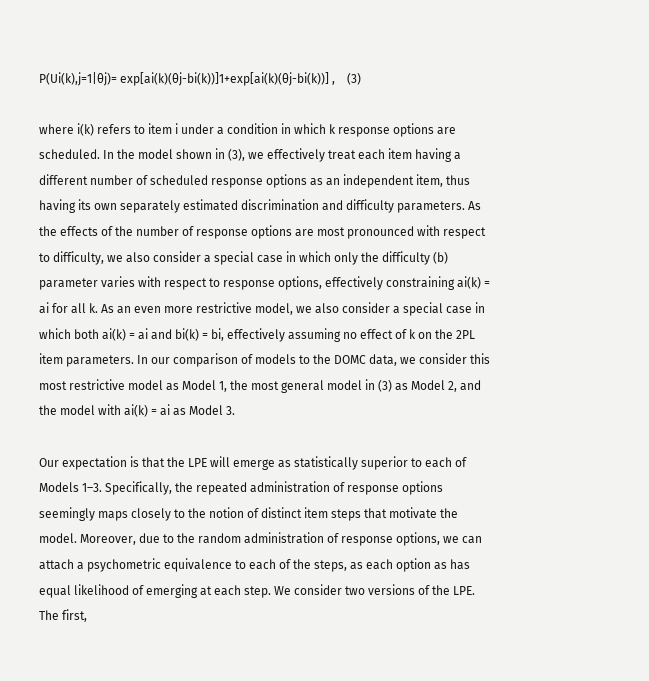P(Ui(k),j=1|θj)= exp[ai(k)(θj-bi(k))]1+exp[ai(k)(θj-bi(k))] ,    (3)

where i(k) refers to item i under a condition in which k response options are scheduled. In the model shown in (3), we effectively treat each item having a different number of scheduled response options as an independent item, thus having its own separately estimated discrimination and difficulty parameters. As the effects of the number of response options are most pronounced with respect to difficulty, we also consider a special case in which only the difficulty (b) parameter varies with respect to response options, effectively constraining ai(k) = ai for all k. As an even more restrictive model, we also consider a special case in which both ai(k) = ai and bi(k) = bi, effectively assuming no effect of k on the 2PL item parameters. In our comparison of models to the DOMC data, we consider this most restrictive model as Model 1, the most general model in (3) as Model 2, and the model with ai(k) = ai as Model 3.

Our expectation is that the LPE will emerge as statistically superior to each of Models 1–3. Specifically, the repeated administration of response options seemingly maps closely to the notion of distinct item steps that motivate the model. Moreover, due to the random administration of response options, we can attach a psychometric equivalence to each of the steps, as each option as has equal likelihood of emerging at each step. We consider two versions of the LPE. The first,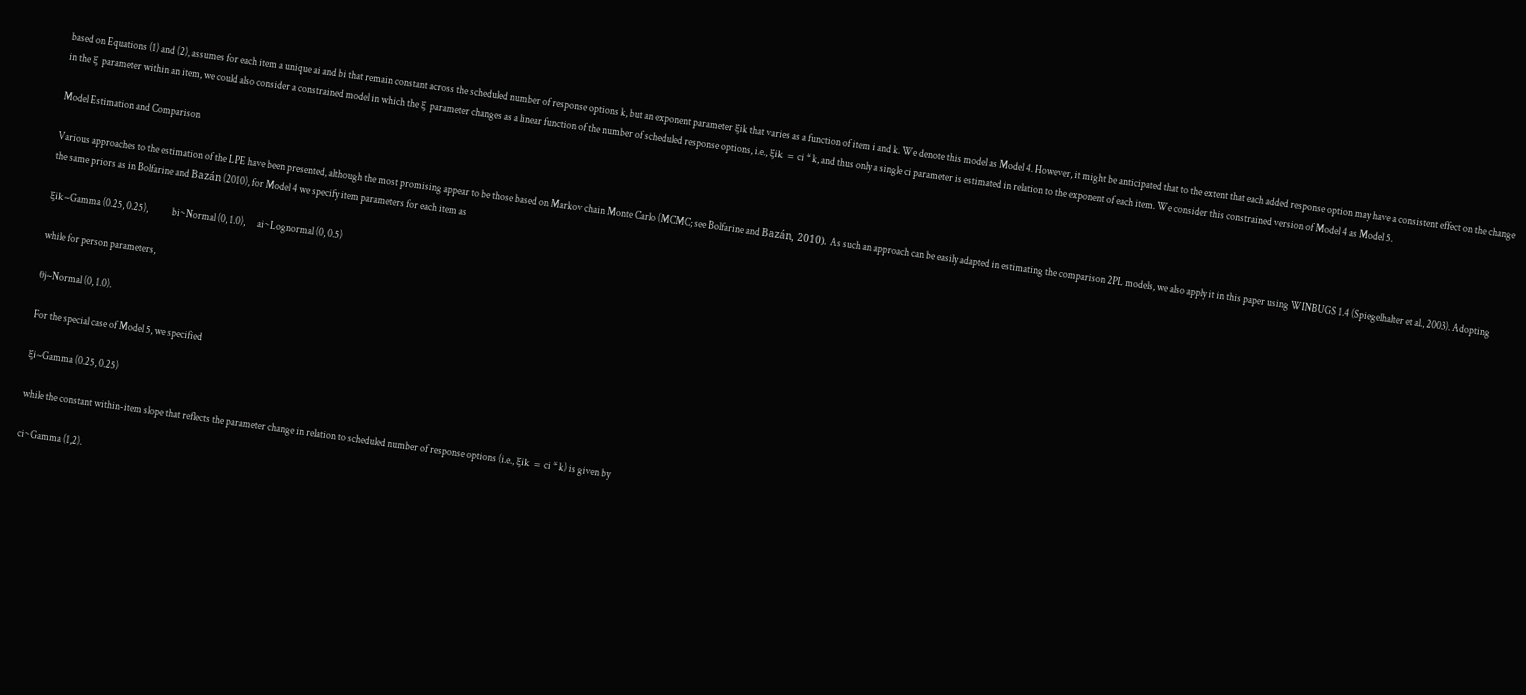based on Equations (1) and (2), assumes for each item a unique ai and bi that remain constant across the scheduled number of response options k, but an exponent parameter ξik that varies as a function of item i and k. We denote this model as Model 4. However, it might be anticipated that to the extent that each added response option may have a consistent effect on the change in the ξ parameter within an item, we could also consider a constrained model in which the ξ parameter changes as a linear function of the number of scheduled response options, i.e., ξik = ci * k, and thus only a single ci parameter is estimated in relation to the exponent of each item. We consider this constrained version of Model 4 as Model 5.

Model Estimation and Comparison

Various approaches to the estimation of the LPE have been presented, although the most promising appear to be those based on Markov chain Monte Carlo (MCMC; see Bolfarine and Bazán, 2010). As such an approach can be easily adapted in estimating the comparison 2PL models, we also apply it in this paper using WINBUGS 1.4 (Spiegelhalter et al., 2003). Adopting the same priors as in Bolfarine and Bazán (2010), for Model 4 we specify item parameters for each item as

ξik~Gamma (0.25, 0.25),            bi~Normal (0, 1.0),      ai~Lognormal (0, 0.5)

while for person parameters,

θj~Normal (0, 1.0).

For the special case of Model 5, we specified

ξi~Gamma (0.25, 0.25)

while the constant within-item slope that reflects the parameter change in relation to scheduled number of response options (i.e., ξik = ci * k) is given by

ci~Gamma (1,2).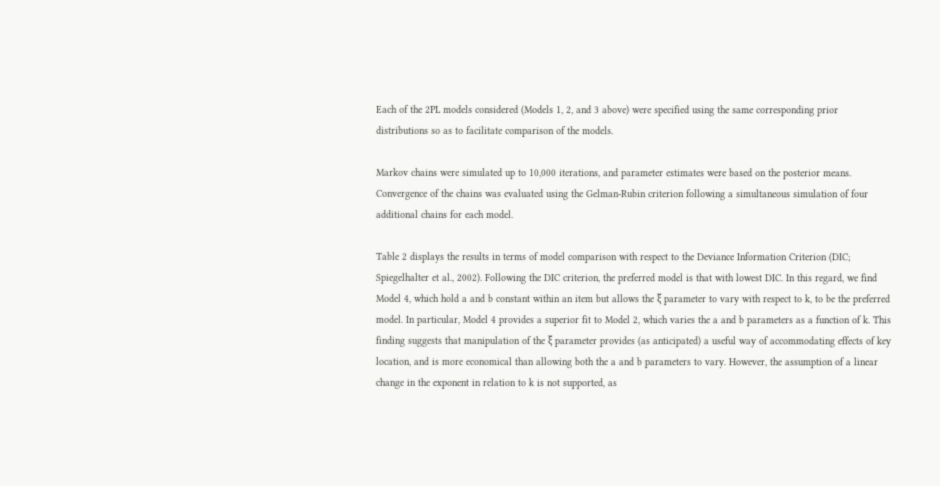Each of the 2PL models considered (Models 1, 2, and 3 above) were specified using the same corresponding prior distributions so as to facilitate comparison of the models.

Markov chains were simulated up to 10,000 iterations, and parameter estimates were based on the posterior means. Convergence of the chains was evaluated using the Gelman-Rubin criterion following a simultaneous simulation of four additional chains for each model.

Table 2 displays the results in terms of model comparison with respect to the Deviance Information Criterion (DIC; Spiegelhalter et al., 2002). Following the DIC criterion, the preferred model is that with lowest DIC. In this regard, we find Model 4, which hold a and b constant within an item but allows the ξ parameter to vary with respect to k, to be the preferred model. In particular, Model 4 provides a superior fit to Model 2, which varies the a and b parameters as a function of k. This finding suggests that manipulation of the ξ parameter provides (as anticipated) a useful way of accommodating effects of key location, and is more economical than allowing both the a and b parameters to vary. However, the assumption of a linear change in the exponent in relation to k is not supported, as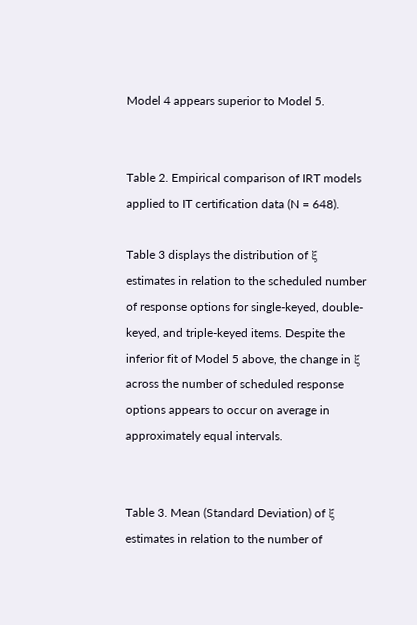Model 4 appears superior to Model 5.


Table 2. Empirical comparison of IRT models applied to IT certification data (N = 648).

Table 3 displays the distribution of ξ estimates in relation to the scheduled number of response options for single-keyed, double-keyed, and triple-keyed items. Despite the inferior fit of Model 5 above, the change in ξ across the number of scheduled response options appears to occur on average in approximately equal intervals.


Table 3. Mean (Standard Deviation) of ξ estimates in relation to the number of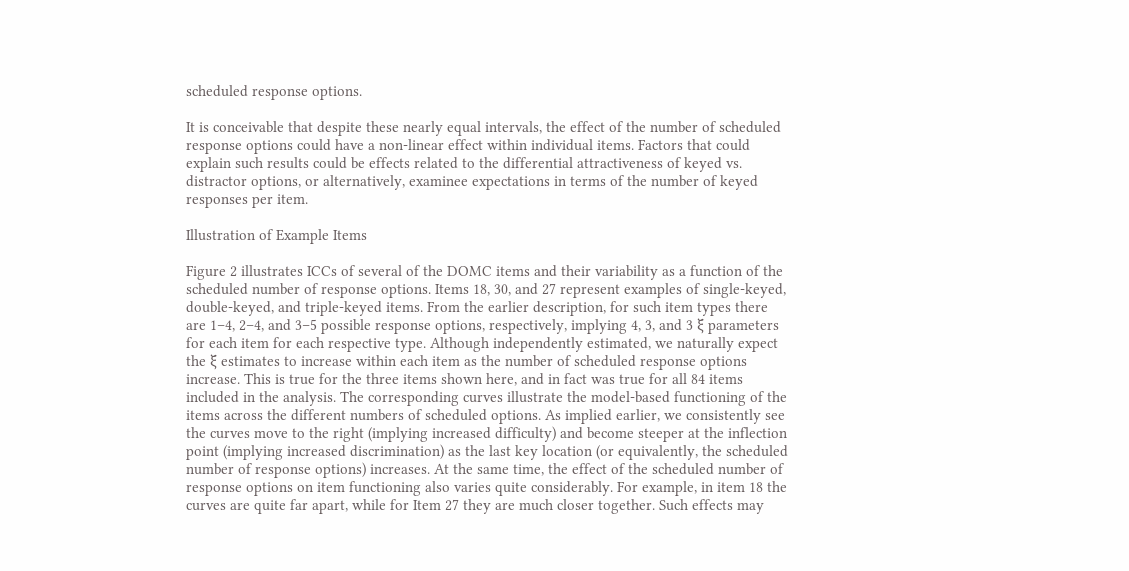scheduled response options.

It is conceivable that despite these nearly equal intervals, the effect of the number of scheduled response options could have a non-linear effect within individual items. Factors that could explain such results could be effects related to the differential attractiveness of keyed vs. distractor options, or alternatively, examinee expectations in terms of the number of keyed responses per item.

Illustration of Example Items

Figure 2 illustrates ICCs of several of the DOMC items and their variability as a function of the scheduled number of response options. Items 18, 30, and 27 represent examples of single-keyed, double-keyed, and triple-keyed items. From the earlier description, for such item types there are 1–4, 2–4, and 3–5 possible response options, respectively, implying 4, 3, and 3 ξ parameters for each item for each respective type. Although independently estimated, we naturally expect the ξ estimates to increase within each item as the number of scheduled response options increase. This is true for the three items shown here, and in fact was true for all 84 items included in the analysis. The corresponding curves illustrate the model-based functioning of the items across the different numbers of scheduled options. As implied earlier, we consistently see the curves move to the right (implying increased difficulty) and become steeper at the inflection point (implying increased discrimination) as the last key location (or equivalently, the scheduled number of response options) increases. At the same time, the effect of the scheduled number of response options on item functioning also varies quite considerably. For example, in item 18 the curves are quite far apart, while for Item 27 they are much closer together. Such effects may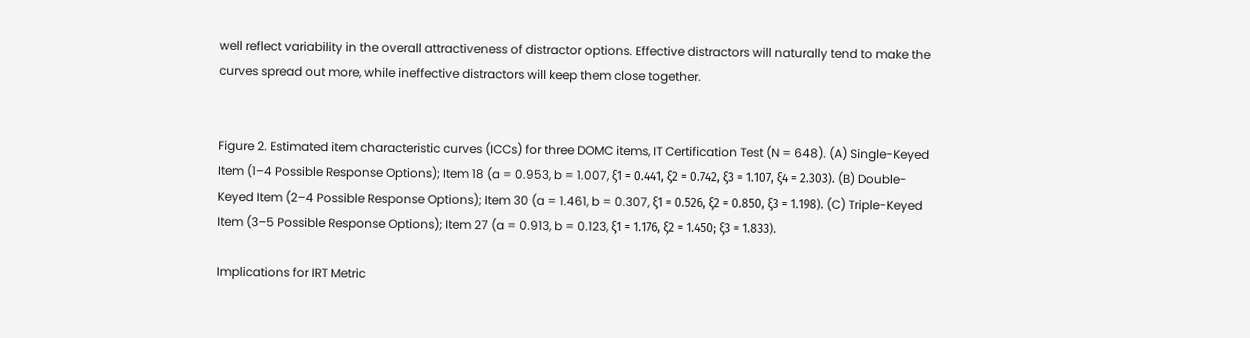well reflect variability in the overall attractiveness of distractor options. Effective distractors will naturally tend to make the curves spread out more, while ineffective distractors will keep them close together.


Figure 2. Estimated item characteristic curves (ICCs) for three DOMC items, IT Certification Test (N = 648). (A) Single-Keyed Item (1–4 Possible Response Options); Item 18 (a = 0.953, b = 1.007, ξ1 = 0.441, ξ2 = 0.742, ξ3 = 1.107, ξ4 = 2.303). (B) Double-Keyed Item (2–4 Possible Response Options); Item 30 (a = 1.461, b = 0.307, ξ1 = 0.526, ξ2 = 0.850, ξ3 = 1.198). (C) Triple-Keyed Item (3–5 Possible Response Options); Item 27 (a = 0.913, b = 0.123, ξ1 = 1.176, ξ2 = 1.450; ξ3 = 1.833).

Implications for IRT Metric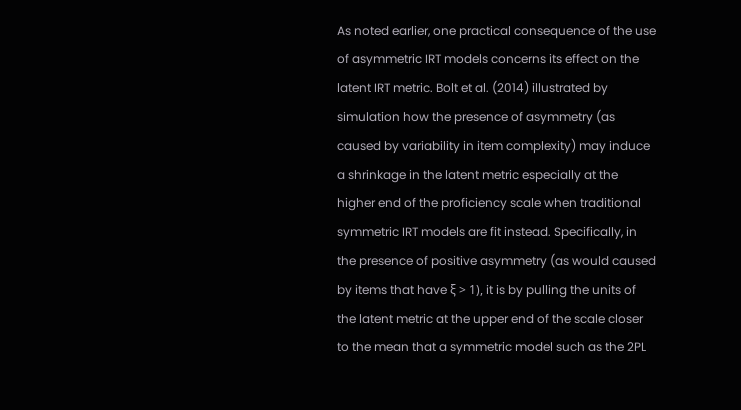As noted earlier, one practical consequence of the use of asymmetric IRT models concerns its effect on the latent IRT metric. Bolt et al. (2014) illustrated by simulation how the presence of asymmetry (as caused by variability in item complexity) may induce a shrinkage in the latent metric especially at the higher end of the proficiency scale when traditional symmetric IRT models are fit instead. Specifically, in the presence of positive asymmetry (as would caused by items that have ξ > 1), it is by pulling the units of the latent metric at the upper end of the scale closer to the mean that a symmetric model such as the 2PL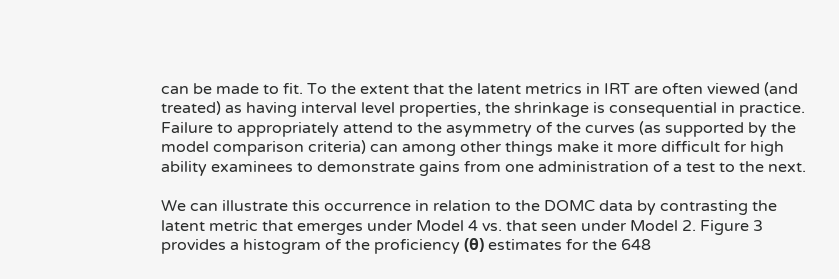can be made to fit. To the extent that the latent metrics in IRT are often viewed (and treated) as having interval level properties, the shrinkage is consequential in practice. Failure to appropriately attend to the asymmetry of the curves (as supported by the model comparison criteria) can among other things make it more difficult for high ability examinees to demonstrate gains from one administration of a test to the next.

We can illustrate this occurrence in relation to the DOMC data by contrasting the latent metric that emerges under Model 4 vs. that seen under Model 2. Figure 3 provides a histogram of the proficiency (θ) estimates for the 648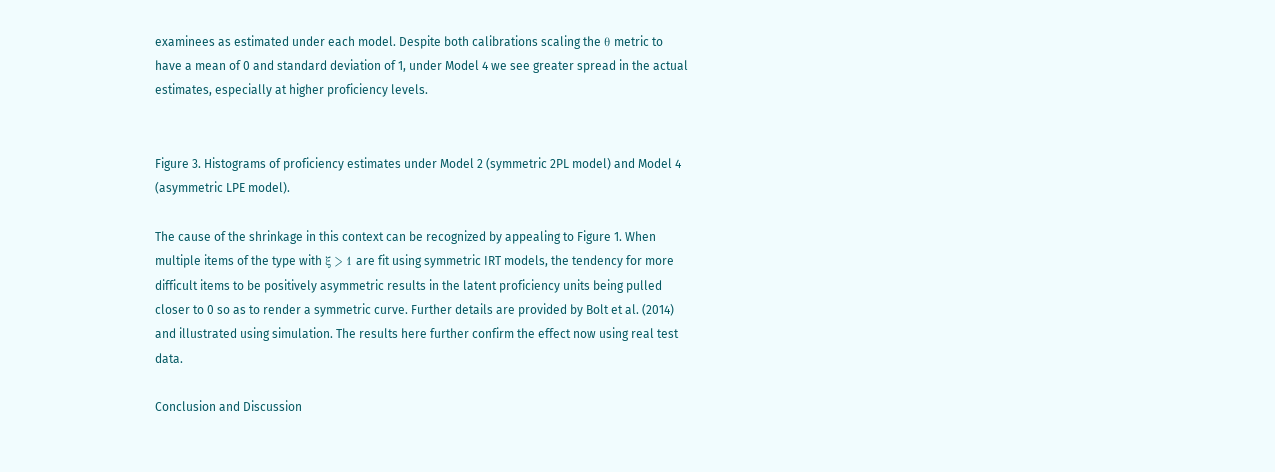examinees as estimated under each model. Despite both calibrations scaling the θ metric to have a mean of 0 and standard deviation of 1, under Model 4 we see greater spread in the actual estimates, especially at higher proficiency levels.


Figure 3. Histograms of proficiency estimates under Model 2 (symmetric 2PL model) and Model 4 (asymmetric LPE model).

The cause of the shrinkage in this context can be recognized by appealing to Figure 1. When multiple items of the type with ξ > 1 are fit using symmetric IRT models, the tendency for more difficult items to be positively asymmetric results in the latent proficiency units being pulled closer to 0 so as to render a symmetric curve. Further details are provided by Bolt et al. (2014) and illustrated using simulation. The results here further confirm the effect now using real test data.

Conclusion and Discussion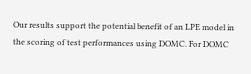Our results support the potential benefit of an LPE model in the scoring of test performances using DOMC. For DOMC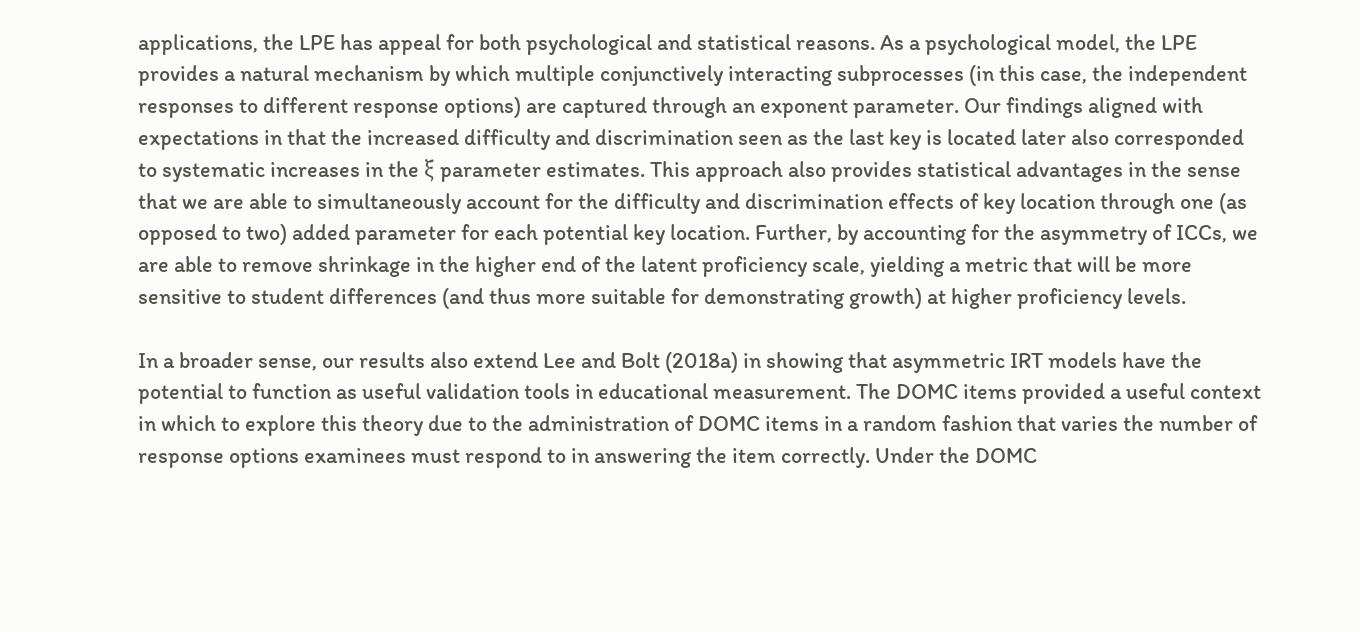applications, the LPE has appeal for both psychological and statistical reasons. As a psychological model, the LPE provides a natural mechanism by which multiple conjunctively interacting subprocesses (in this case, the independent responses to different response options) are captured through an exponent parameter. Our findings aligned with expectations in that the increased difficulty and discrimination seen as the last key is located later also corresponded to systematic increases in the ξ parameter estimates. This approach also provides statistical advantages in the sense that we are able to simultaneously account for the difficulty and discrimination effects of key location through one (as opposed to two) added parameter for each potential key location. Further, by accounting for the asymmetry of ICCs, we are able to remove shrinkage in the higher end of the latent proficiency scale, yielding a metric that will be more sensitive to student differences (and thus more suitable for demonstrating growth) at higher proficiency levels.

In a broader sense, our results also extend Lee and Bolt (2018a) in showing that asymmetric IRT models have the potential to function as useful validation tools in educational measurement. The DOMC items provided a useful context in which to explore this theory due to the administration of DOMC items in a random fashion that varies the number of response options examinees must respond to in answering the item correctly. Under the DOMC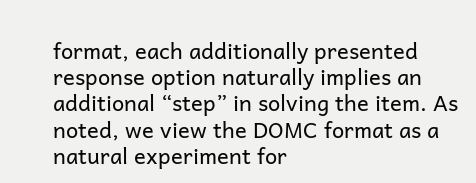format, each additionally presented response option naturally implies an additional “step” in solving the item. As noted, we view the DOMC format as a natural experiment for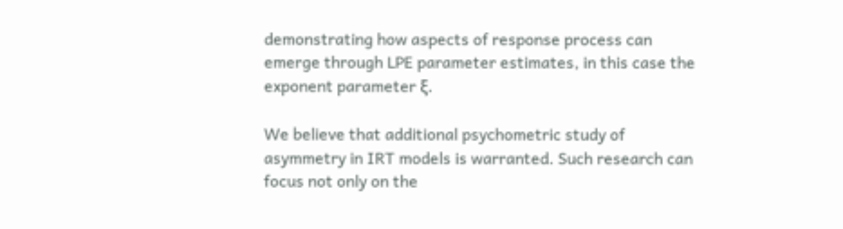demonstrating how aspects of response process can emerge through LPE parameter estimates, in this case the exponent parameter ξ.

We believe that additional psychometric study of asymmetry in IRT models is warranted. Such research can focus not only on the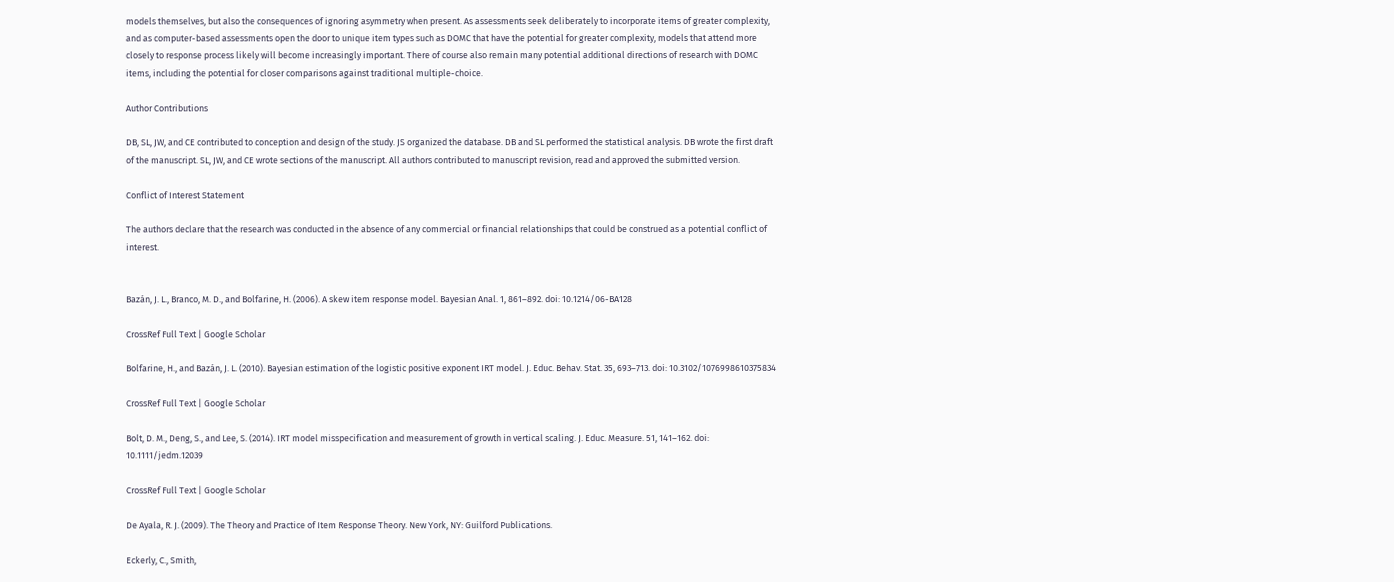models themselves, but also the consequences of ignoring asymmetry when present. As assessments seek deliberately to incorporate items of greater complexity, and as computer-based assessments open the door to unique item types such as DOMC that have the potential for greater complexity, models that attend more closely to response process likely will become increasingly important. There of course also remain many potential additional directions of research with DOMC items, including the potential for closer comparisons against traditional multiple-choice.

Author Contributions

DB, SL, JW, and CE contributed to conception and design of the study. JS organized the database. DB and SL performed the statistical analysis. DB wrote the first draft of the manuscript. SL, JW, and CE wrote sections of the manuscript. All authors contributed to manuscript revision, read and approved the submitted version.

Conflict of Interest Statement

The authors declare that the research was conducted in the absence of any commercial or financial relationships that could be construed as a potential conflict of interest.


Bazán, J. L., Branco, M. D., and Bolfarine, H. (2006). A skew item response model. Bayesian Anal. 1, 861–892. doi: 10.1214/06-BA128

CrossRef Full Text | Google Scholar

Bolfarine, H., and Bazán, J. L. (2010). Bayesian estimation of the logistic positive exponent IRT model. J. Educ. Behav. Stat. 35, 693–713. doi: 10.3102/1076998610375834

CrossRef Full Text | Google Scholar

Bolt, D. M., Deng, S., and Lee, S. (2014). IRT model misspecification and measurement of growth in vertical scaling. J. Educ. Measure. 51, 141–162. doi: 10.1111/jedm.12039

CrossRef Full Text | Google Scholar

De Ayala, R. J. (2009). The Theory and Practice of Item Response Theory. New York, NY: Guilford Publications.

Eckerly, C., Smith,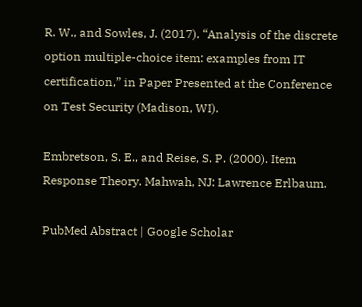R. W., and Sowles, J. (2017). “Analysis of the discrete option multiple-choice item: examples from IT certification,” in Paper Presented at the Conference on Test Security (Madison, WI).

Embretson, S. E., and Reise, S. P. (2000). Item Response Theory. Mahwah, NJ: Lawrence Erlbaum.

PubMed Abstract | Google Scholar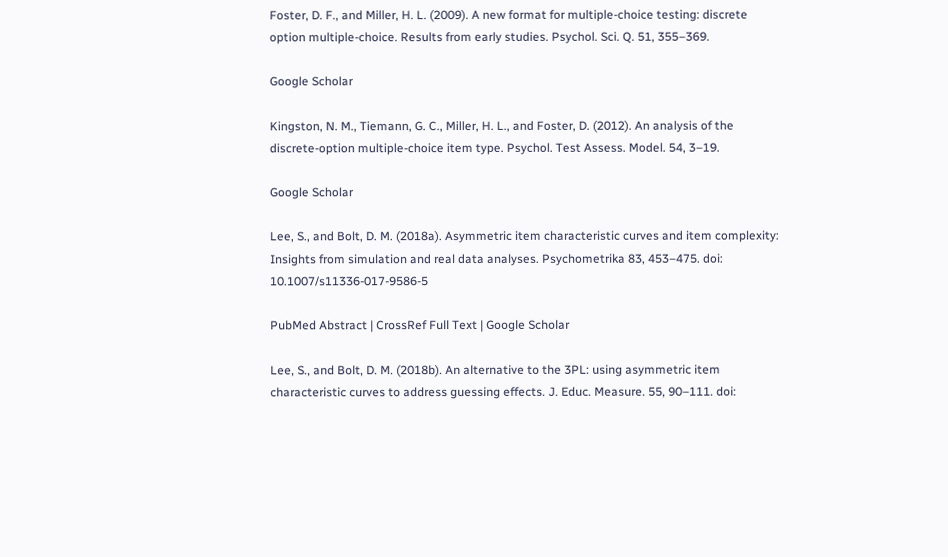Foster, D. F., and Miller, H. L. (2009). A new format for multiple-choice testing: discrete option multiple-choice. Results from early studies. Psychol. Sci. Q. 51, 355–369.

Google Scholar

Kingston, N. M., Tiemann, G. C., Miller, H. L., and Foster, D. (2012). An analysis of the discrete-option multiple-choice item type. Psychol. Test Assess. Model. 54, 3–19.

Google Scholar

Lee, S., and Bolt, D. M. (2018a). Asymmetric item characteristic curves and item complexity: Insights from simulation and real data analyses. Psychometrika 83, 453–475. doi: 10.1007/s11336-017-9586-5

PubMed Abstract | CrossRef Full Text | Google Scholar

Lee, S., and Bolt, D. M. (2018b). An alternative to the 3PL: using asymmetric item characteristic curves to address guessing effects. J. Educ. Measure. 55, 90–111. doi: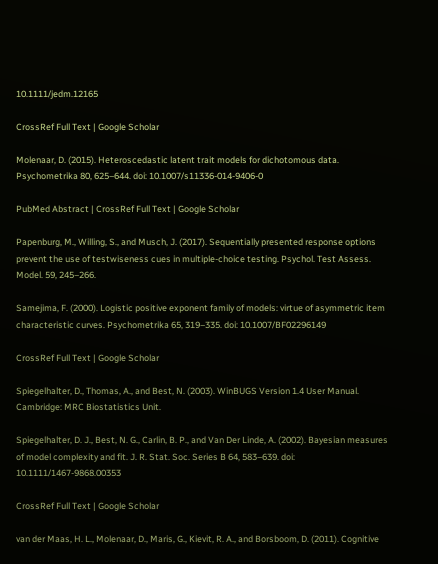10.1111/jedm.12165

CrossRef Full Text | Google Scholar

Molenaar, D. (2015). Heteroscedastic latent trait models for dichotomous data. Psychometrika 80, 625–644. doi: 10.1007/s11336-014-9406-0

PubMed Abstract | CrossRef Full Text | Google Scholar

Papenburg, M., Willing, S., and Musch, J. (2017). Sequentially presented response options prevent the use of testwiseness cues in multiple-choice testing. Psychol. Test Assess. Model. 59, 245–266.

Samejima, F. (2000). Logistic positive exponent family of models: virtue of asymmetric item characteristic curves. Psychometrika 65, 319–335. doi: 10.1007/BF02296149

CrossRef Full Text | Google Scholar

Spiegelhalter, D., Thomas, A., and Best, N. (2003). WinBUGS Version 1.4 User Manual. Cambridge: MRC Biostatistics Unit.

Spiegelhalter, D. J., Best, N. G., Carlin, B. P., and Van Der Linde, A. (2002). Bayesian measures of model complexity and fit. J. R. Stat. Soc. Series B 64, 583–639. doi: 10.1111/1467-9868.00353

CrossRef Full Text | Google Scholar

van der Maas, H. L., Molenaar, D., Maris, G., Kievit, R. A., and Borsboom, D. (2011). Cognitive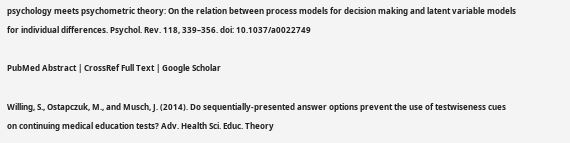psychology meets psychometric theory: On the relation between process models for decision making and latent variable models for individual differences. Psychol. Rev. 118, 339–356. doi: 10.1037/a0022749

PubMed Abstract | CrossRef Full Text | Google Scholar

Willing, S., Ostapczuk, M., and Musch, J. (2014). Do sequentially-presented answer options prevent the use of testwiseness cues on continuing medical education tests? Adv. Health Sci. Educ. Theory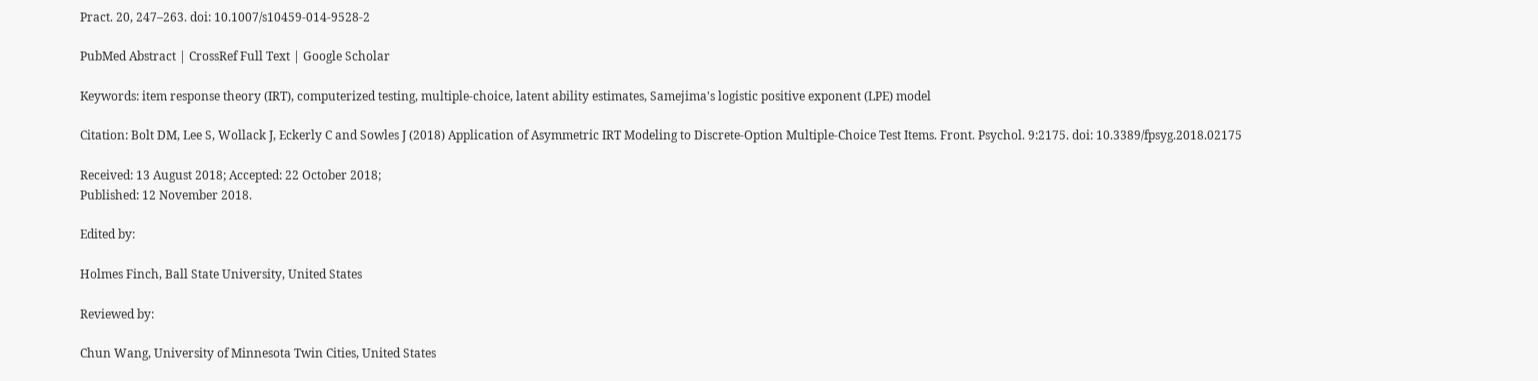Pract. 20, 247–263. doi: 10.1007/s10459-014-9528-2

PubMed Abstract | CrossRef Full Text | Google Scholar

Keywords: item response theory (IRT), computerized testing, multiple-choice, latent ability estimates, Samejima's logistic positive exponent (LPE) model

Citation: Bolt DM, Lee S, Wollack J, Eckerly C and Sowles J (2018) Application of Asymmetric IRT Modeling to Discrete-Option Multiple-Choice Test Items. Front. Psychol. 9:2175. doi: 10.3389/fpsyg.2018.02175

Received: 13 August 2018; Accepted: 22 October 2018;
Published: 12 November 2018.

Edited by:

Holmes Finch, Ball State University, United States

Reviewed by:

Chun Wang, University of Minnesota Twin Cities, United States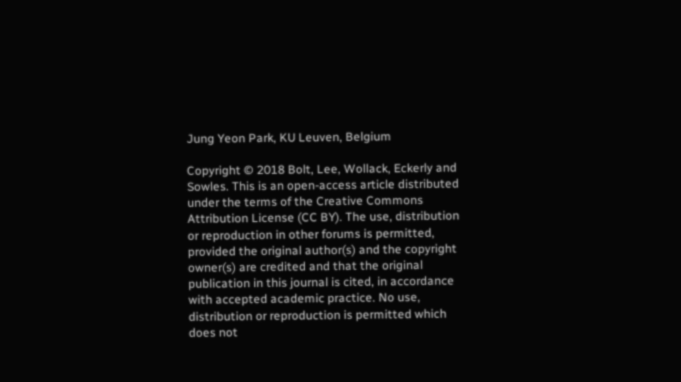Jung Yeon Park, KU Leuven, Belgium

Copyright © 2018 Bolt, Lee, Wollack, Eckerly and Sowles. This is an open-access article distributed under the terms of the Creative Commons Attribution License (CC BY). The use, distribution or reproduction in other forums is permitted, provided the original author(s) and the copyright owner(s) are credited and that the original publication in this journal is cited, in accordance with accepted academic practice. No use, distribution or reproduction is permitted which does not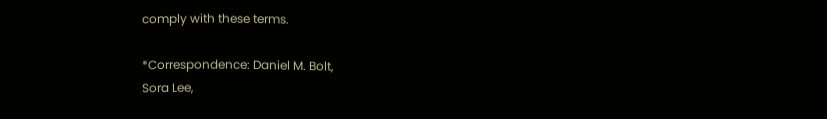comply with these terms.

*Correspondence: Daniel M. Bolt,
Sora Lee,